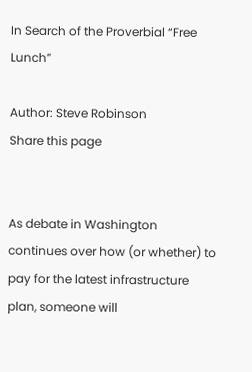In Search of the Proverbial “Free Lunch”

Author: Steve Robinson
Share this page


As debate in Washington continues over how (or whether) to pay for the latest infrastructure plan, someone will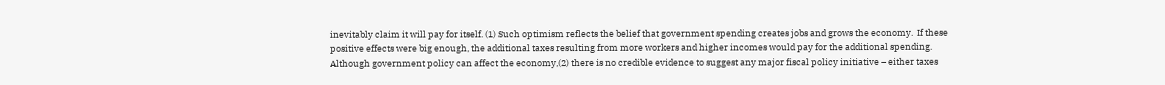inevitably claim it will pay for itself. (1) Such optimism reflects the belief that government spending creates jobs and grows the economy.  If these positive effects were big enough, the additional taxes resulting from more workers and higher incomes would pay for the additional spending.  Although government policy can affect the economy,(2) there is no credible evidence to suggest any major fiscal policy initiative – either taxes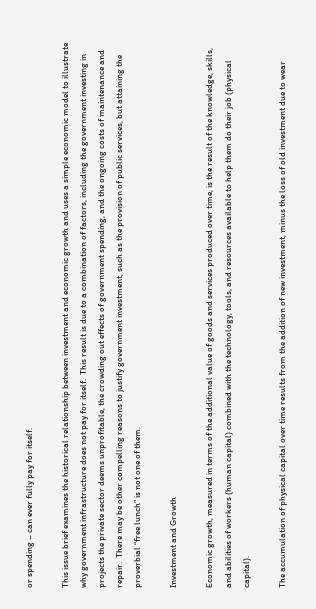or spending – can ever fully pay for itself.

This issue brief examines the historical relationship between investment and economic growth and uses a simple economic model to illustrate why government infrastructure does not pay for itself.  This result is due to a combination of factors, including the government investing in projects the private sector deems unprofitable, the crowding out effects of government spending, and the ongoing costs of maintenance and repair.  There may be other compelling reasons to justify government investment, such as the provision of public services, but attaining the proverbial “free lunch” is not one of them.

Investment and Growth

Economic growth, measured in terms of the additional value of goods and services produced over time, is the result of the knowledge, skills, and abilities of workers (human capital) combined with the technology, tools, and resources available to help them do their job (physical capital).

The accumulation of physical capital over time results from the addition of new investment, minus the loss of old investment due to wear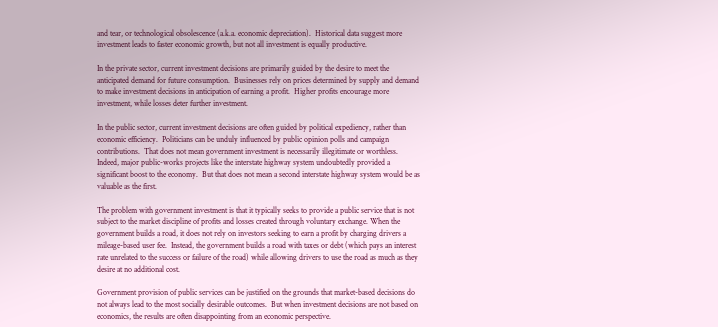and tear, or technological obsolescence (a.k.a. economic depreciation).  Historical data suggest more investment leads to faster economic growth, but not all investment is equally productive.

In the private sector, current investment decisions are primarily guided by the desire to meet the anticipated demand for future consumption.  Businesses rely on prices determined by supply and demand to make investment decisions in anticipation of earning a profit.  Higher profits encourage more investment, while losses deter further investment.

In the public sector, current investment decisions are often guided by political expediency, rather than economic efficiency.  Politicians can be unduly influenced by public opinion polls and campaign contributions.  That does not mean government investment is necessarily illegitimate or worthless.  Indeed, major public-works projects like the interstate highway system undoubtedly provided a significant boost to the economy.  But that does not mean a second interstate highway system would be as valuable as the first.

The problem with government investment is that it typically seeks to provide a public service that is not subject to the market discipline of profits and losses created through voluntary exchange. When the government builds a road, it does not rely on investors seeking to earn a profit by charging drivers a mileage-based user fee.  Instead, the government builds a road with taxes or debt (which pays an interest rate unrelated to the success or failure of the road) while allowing drivers to use the road as much as they desire at no additional cost.

Government provision of public services can be justified on the grounds that market-based decisions do not always lead to the most socially desirable outcomes.  But when investment decisions are not based on economics, the results are often disappointing from an economic perspective.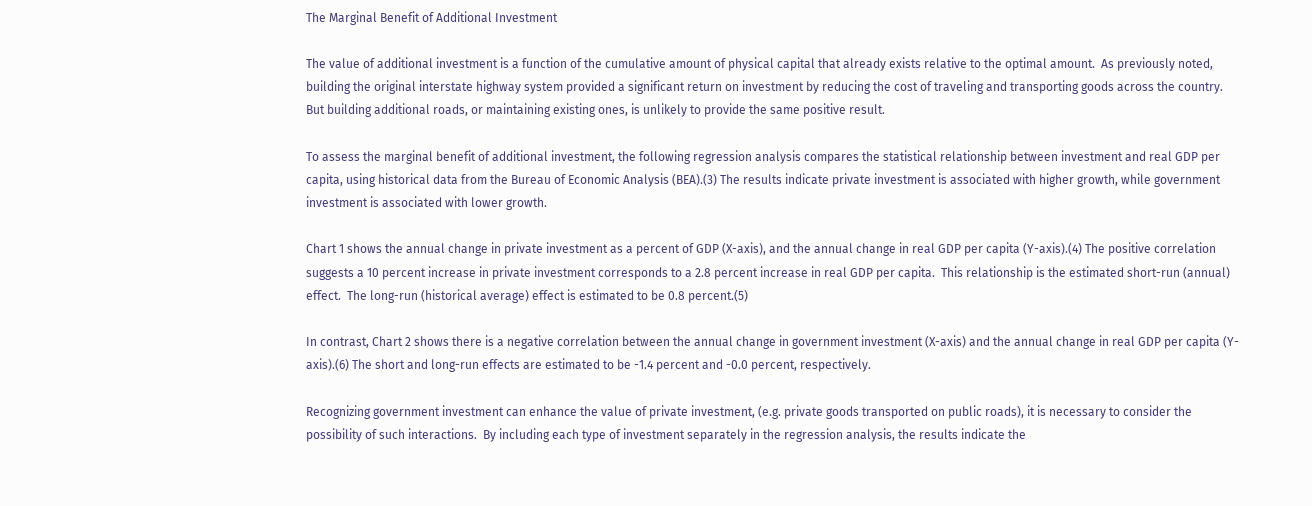The Marginal Benefit of Additional Investment

The value of additional investment is a function of the cumulative amount of physical capital that already exists relative to the optimal amount.  As previously noted, building the original interstate highway system provided a significant return on investment by reducing the cost of traveling and transporting goods across the country.  But building additional roads, or maintaining existing ones, is unlikely to provide the same positive result.

To assess the marginal benefit of additional investment, the following regression analysis compares the statistical relationship between investment and real GDP per capita, using historical data from the Bureau of Economic Analysis (BEA).(3) The results indicate private investment is associated with higher growth, while government investment is associated with lower growth.

Chart 1 shows the annual change in private investment as a percent of GDP (X-axis), and the annual change in real GDP per capita (Y-axis).(4) The positive correlation suggests a 10 percent increase in private investment corresponds to a 2.8 percent increase in real GDP per capita.  This relationship is the estimated short-run (annual) effect.  The long-run (historical average) effect is estimated to be 0.8 percent.(5)

In contrast, Chart 2 shows there is a negative correlation between the annual change in government investment (X-axis) and the annual change in real GDP per capita (Y-axis).(6) The short and long-run effects are estimated to be -1.4 percent and -0.0 percent, respectively.

Recognizing government investment can enhance the value of private investment, (e.g. private goods transported on public roads), it is necessary to consider the possibility of such interactions.  By including each type of investment separately in the regression analysis, the results indicate the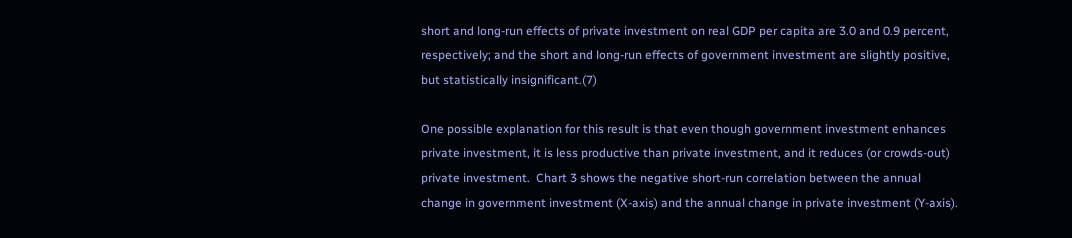short and long-run effects of private investment on real GDP per capita are 3.0 and 0.9 percent, respectively; and the short and long-run effects of government investment are slightly positive, but statistically insignificant.(7)

One possible explanation for this result is that even though government investment enhances private investment, it is less productive than private investment, and it reduces (or crowds-out) private investment.  Chart 3 shows the negative short-run correlation between the annual change in government investment (X-axis) and the annual change in private investment (Y-axis).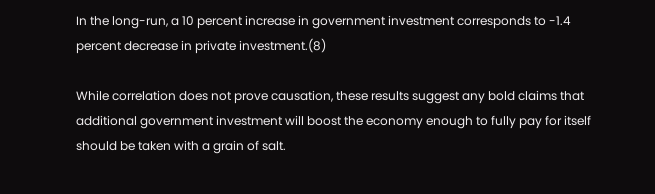In the long-run, a 10 percent increase in government investment corresponds to -1.4 percent decrease in private investment.(8)

While correlation does not prove causation, these results suggest any bold claims that additional government investment will boost the economy enough to fully pay for itself should be taken with a grain of salt.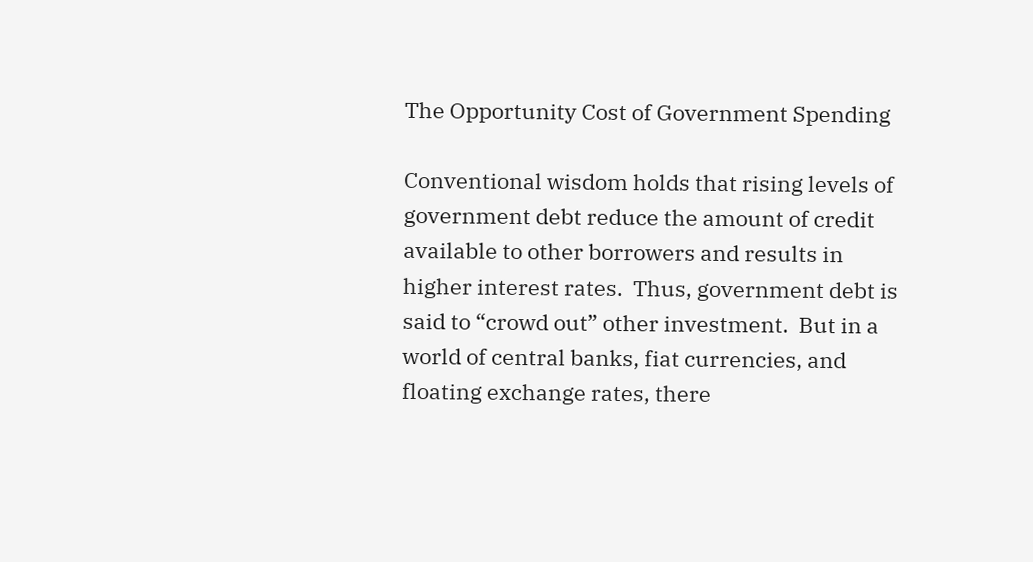The Opportunity Cost of Government Spending

Conventional wisdom holds that rising levels of government debt reduce the amount of credit available to other borrowers and results in higher interest rates.  Thus, government debt is said to “crowd out” other investment.  But in a world of central banks, fiat currencies, and floating exchange rates, there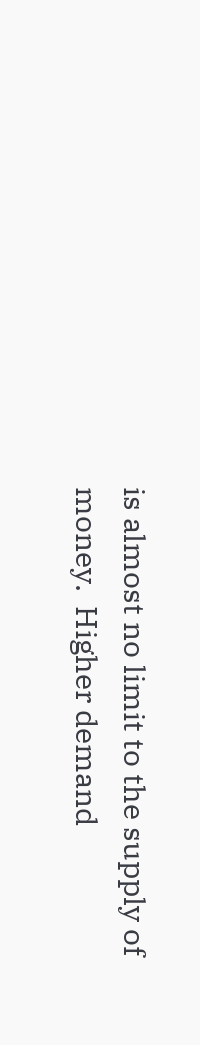is almost no limit to the supply of money.  Higher demand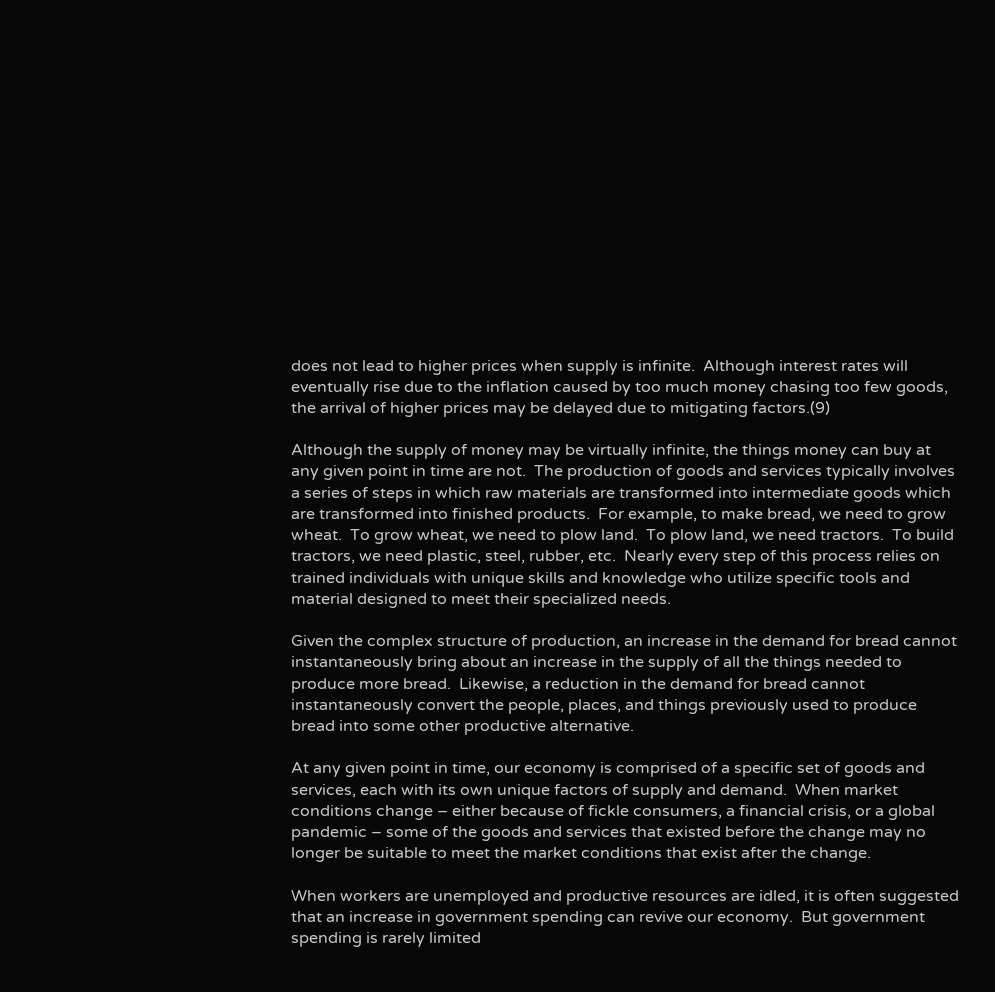does not lead to higher prices when supply is infinite.  Although interest rates will eventually rise due to the inflation caused by too much money chasing too few goods, the arrival of higher prices may be delayed due to mitigating factors.(9)

Although the supply of money may be virtually infinite, the things money can buy at any given point in time are not.  The production of goods and services typically involves a series of steps in which raw materials are transformed into intermediate goods which are transformed into finished products.  For example, to make bread, we need to grow wheat.  To grow wheat, we need to plow land.  To plow land, we need tractors.  To build tractors, we need plastic, steel, rubber, etc.  Nearly every step of this process relies on trained individuals with unique skills and knowledge who utilize specific tools and material designed to meet their specialized needs.

Given the complex structure of production, an increase in the demand for bread cannot instantaneously bring about an increase in the supply of all the things needed to produce more bread.  Likewise, a reduction in the demand for bread cannot instantaneously convert the people, places, and things previously used to produce bread into some other productive alternative.

At any given point in time, our economy is comprised of a specific set of goods and services, each with its own unique factors of supply and demand.  When market conditions change – either because of fickle consumers, a financial crisis, or a global pandemic – some of the goods and services that existed before the change may no longer be suitable to meet the market conditions that exist after the change.

When workers are unemployed and productive resources are idled, it is often suggested that an increase in government spending can revive our economy.  But government spending is rarely limited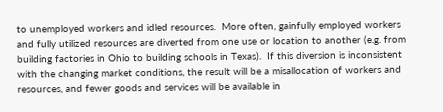to unemployed workers and idled resources.  More often, gainfully employed workers and fully utilized resources are diverted from one use or location to another (e.g. from building factories in Ohio to building schools in Texas).  If this diversion is inconsistent with the changing market conditions, the result will be a misallocation of workers and resources, and fewer goods and services will be available in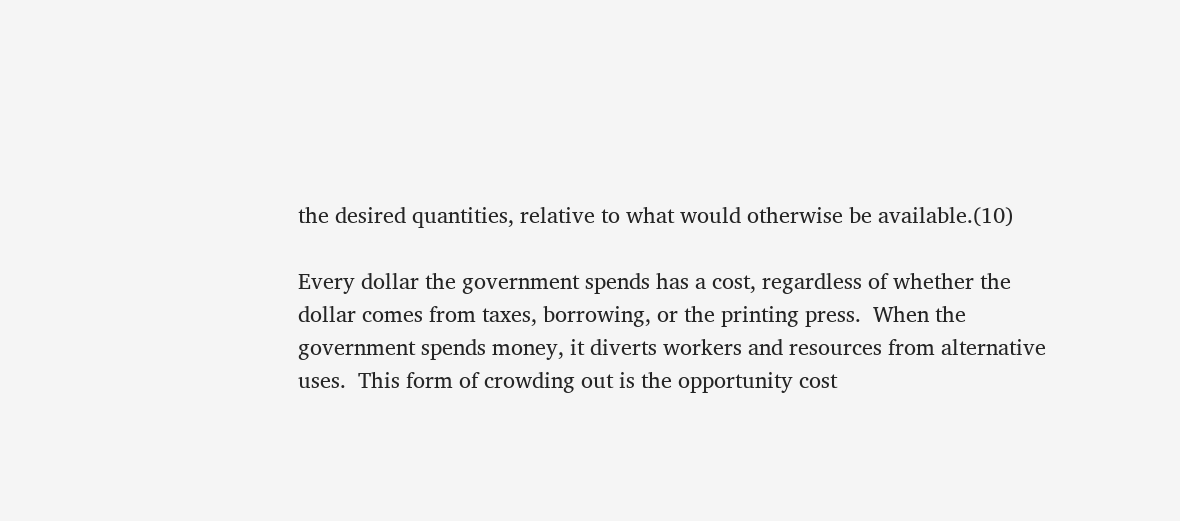the desired quantities, relative to what would otherwise be available.(10)

Every dollar the government spends has a cost, regardless of whether the dollar comes from taxes, borrowing, or the printing press.  When the government spends money, it diverts workers and resources from alternative uses.  This form of crowding out is the opportunity cost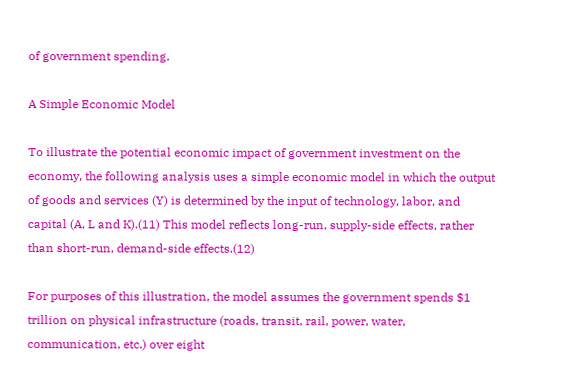of government spending.

A Simple Economic Model

To illustrate the potential economic impact of government investment on the economy, the following analysis uses a simple economic model in which the output of goods and services (Y) is determined by the input of technology, labor, and capital (A, L and K).(11) This model reflects long-run, supply-side effects, rather than short-run, demand-side effects.(12)

For purposes of this illustration, the model assumes the government spends $1 trillion on physical infrastructure (roads, transit, rail, power, water, communication, etc.) over eight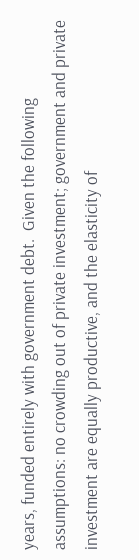years, funded entirely with government debt.  Given the following assumptions: no crowding out of private investment; government and private investment are equally productive, and the elasticity of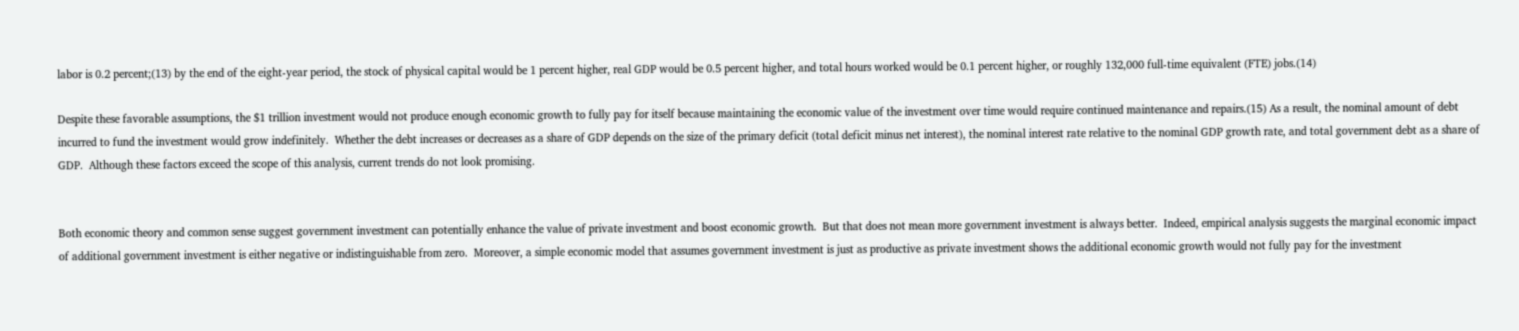labor is 0.2 percent;(13) by the end of the eight-year period, the stock of physical capital would be 1 percent higher, real GDP would be 0.5 percent higher, and total hours worked would be 0.1 percent higher, or roughly 132,000 full-time equivalent (FTE) jobs.(14)

Despite these favorable assumptions, the $1 trillion investment would not produce enough economic growth to fully pay for itself because maintaining the economic value of the investment over time would require continued maintenance and repairs.(15) As a result, the nominal amount of debt incurred to fund the investment would grow indefinitely.  Whether the debt increases or decreases as a share of GDP depends on the size of the primary deficit (total deficit minus net interest), the nominal interest rate relative to the nominal GDP growth rate, and total government debt as a share of GDP.  Although these factors exceed the scope of this analysis, current trends do not look promising.


Both economic theory and common sense suggest government investment can potentially enhance the value of private investment and boost economic growth.  But that does not mean more government investment is always better.  Indeed, empirical analysis suggests the marginal economic impact of additional government investment is either negative or indistinguishable from zero.  Moreover, a simple economic model that assumes government investment is just as productive as private investment shows the additional economic growth would not fully pay for the investment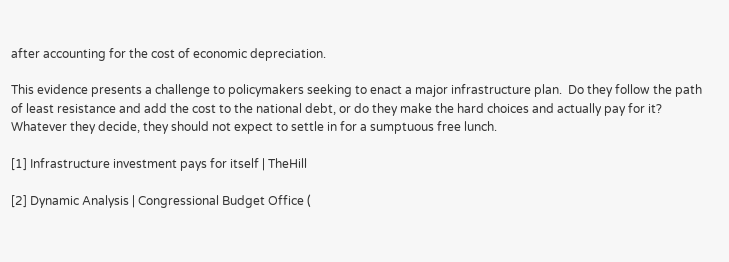after accounting for the cost of economic depreciation.

This evidence presents a challenge to policymakers seeking to enact a major infrastructure plan.  Do they follow the path of least resistance and add the cost to the national debt, or do they make the hard choices and actually pay for it?  Whatever they decide, they should not expect to settle in for a sumptuous free lunch.

[1] Infrastructure investment pays for itself | TheHill

[2] Dynamic Analysis | Congressional Budget Office (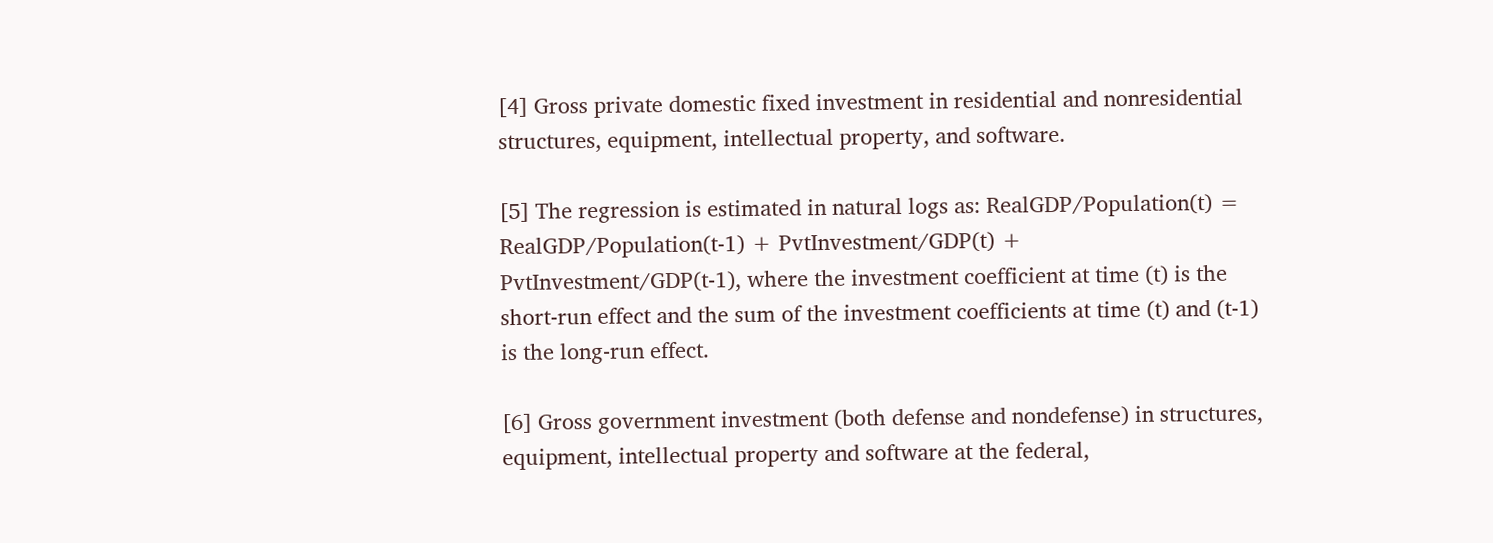[4] Gross private domestic fixed investment in residential and nonresidential structures, equipment, intellectual property, and software.

[5] The regression is estimated in natural logs as: RealGDP/Population(t) = RealGDP/Population(t-1) + PvtInvestment/GDP(t) + PvtInvestment/GDP(t-1), where the investment coefficient at time (t) is the short-run effect and the sum of the investment coefficients at time (t) and (t-1) is the long-run effect.

[6] Gross government investment (both defense and nondefense) in structures, equipment, intellectual property and software at the federal,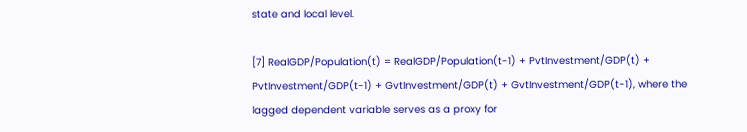state and local level.

[7] RealGDP/Population(t) = RealGDP/Population(t-1) + PvtInvestment/GDP(t) + PvtInvestment/GDP(t-1) + GvtInvestment/GDP(t) + GvtInvestment/GDP(t-1), where the lagged dependent variable serves as a proxy for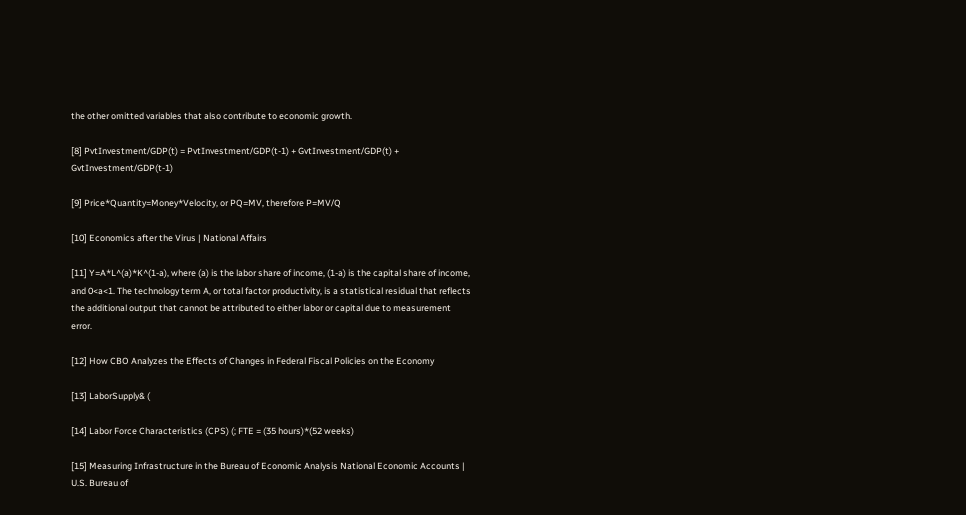the other omitted variables that also contribute to economic growth.

[8] PvtInvestment/GDP(t) = PvtInvestment/GDP(t-1) + GvtInvestment/GDP(t) + GvtInvestment/GDP(t-1)

[9] Price*Quantity=Money*Velocity, or PQ=MV, therefore P=MV/Q

[10] Economics after the Virus | National Affairs

[11] Y=A*L^(a)*K^(1-a), where (a) is the labor share of income, (1-a) is the capital share of income, and 0<a<1. The technology term A, or total factor productivity, is a statistical residual that reflects the additional output that cannot be attributed to either labor or capital due to measurement error.

[12] How CBO Analyzes the Effects of Changes in Federal Fiscal Policies on the Economy

[13] LaborSupply& (

[14] Labor Force Characteristics (CPS) (; FTE = (35 hours)*(52 weeks)

[15] Measuring Infrastructure in the Bureau of Economic Analysis National Economic Accounts | U.S. Bureau of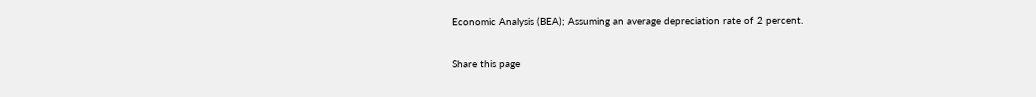Economic Analysis (BEA); Assuming an average depreciation rate of 2 percent.

Share this page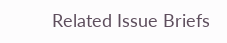Related Issue Briefs